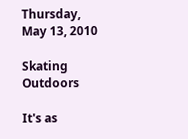Thursday, May 13, 2010

Skating Outdoors

It's as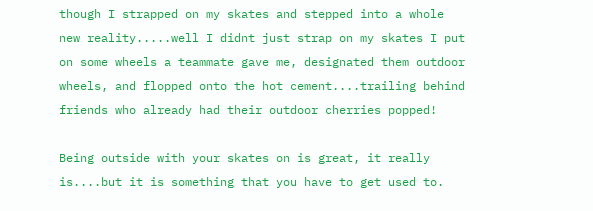though I strapped on my skates and stepped into a whole new reality.....well I didnt just strap on my skates I put on some wheels a teammate gave me, designated them outdoor wheels, and flopped onto the hot cement....trailing behind friends who already had their outdoor cherries popped!

Being outside with your skates on is great, it really is....but it is something that you have to get used to.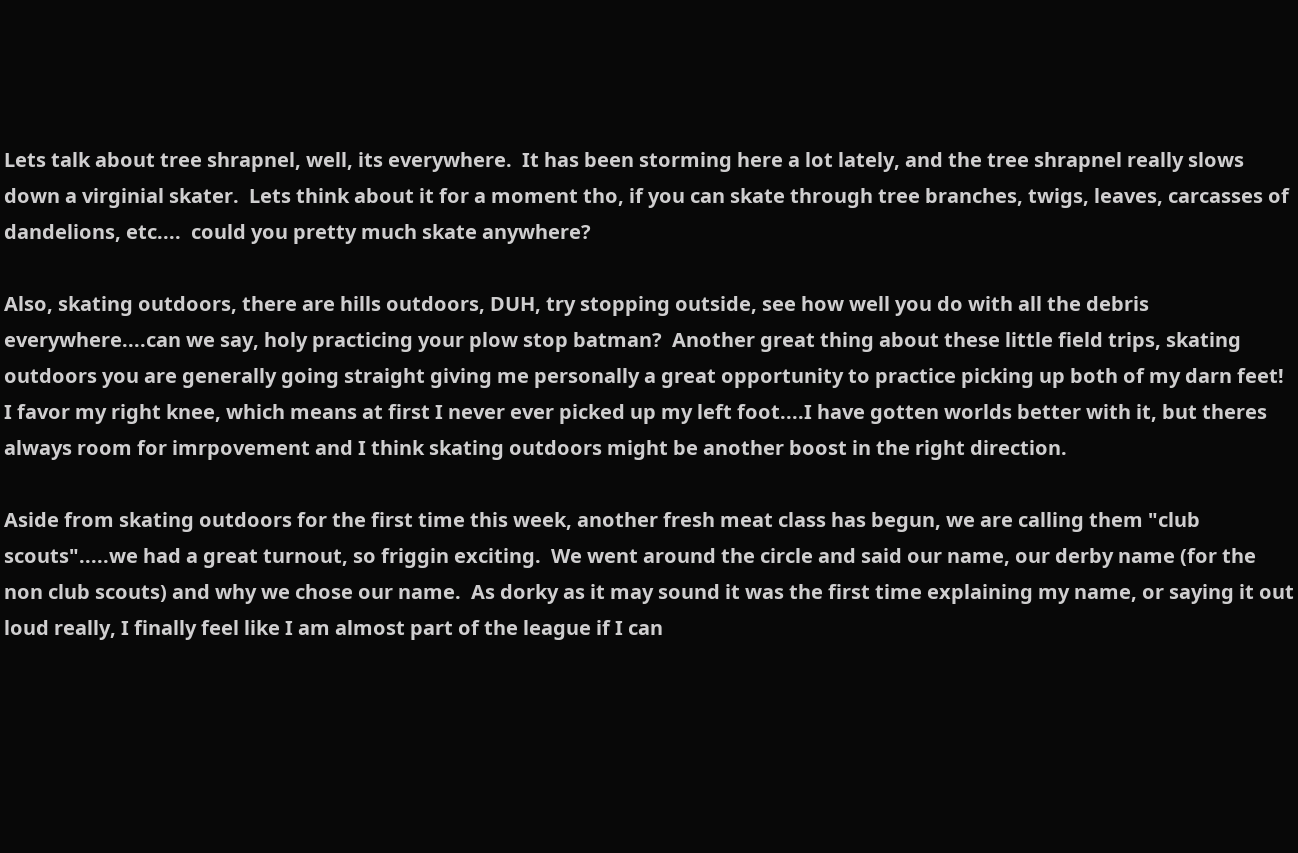Lets talk about tree shrapnel, well, its everywhere.  It has been storming here a lot lately, and the tree shrapnel really slows down a virginial skater.  Lets think about it for a moment tho, if you can skate through tree branches, twigs, leaves, carcasses of dandelions, etc....  could you pretty much skate anywhere?

Also, skating outdoors, there are hills outdoors, DUH, try stopping outside, see how well you do with all the debris everywhere....can we say, holy practicing your plow stop batman?  Another great thing about these little field trips, skating outdoors you are generally going straight giving me personally a great opportunity to practice picking up both of my darn feet!  I favor my right knee, which means at first I never ever picked up my left foot....I have gotten worlds better with it, but theres always room for imrpovement and I think skating outdoors might be another boost in the right direction.

Aside from skating outdoors for the first time this week, another fresh meat class has begun, we are calling them "club scouts".....we had a great turnout, so friggin exciting.  We went around the circle and said our name, our derby name (for the non club scouts) and why we chose our name.  As dorky as it may sound it was the first time explaining my name, or saying it out loud really, I finally feel like I am almost part of the league if I can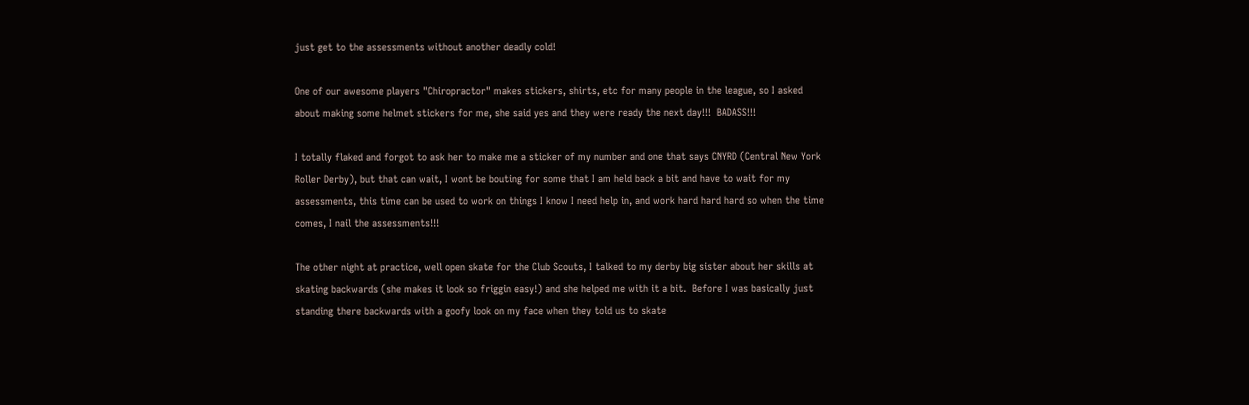just get to the assessments without another deadly cold!

One of our awesome players "Chiropractor" makes stickers, shirts, etc for many people in the league, so I asked about making some helmet stickers for me, she said yes and they were ready the next day!!!  BADASS!!!

I totally flaked and forgot to ask her to make me a sticker of my number and one that says CNYRD (Central New York Roller Derby), but that can wait, I wont be bouting for some that I am held back a bit and have to wait for my assessments, this time can be used to work on things I know I need help in, and work hard hard hard so when the time comes, I nail the assessments!!!

The other night at practice, well open skate for the Club Scouts, I talked to my derby big sister about her skills at skating backwards (she makes it look so friggin easy!) and she helped me with it a bit.  Before I was basically just standing there backwards with a goofy look on my face when they told us to skate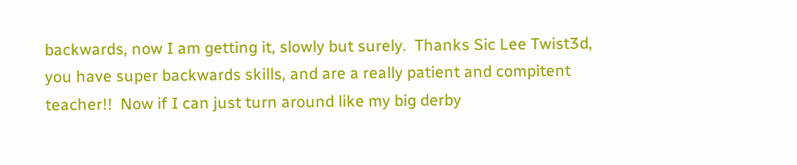backwards, now I am getting it, slowly but surely.  Thanks Sic Lee Twist3d, you have super backwards skills, and are a really patient and compitent teacher!!  Now if I can just turn around like my big derby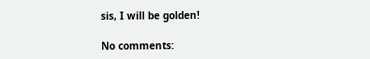sis, I will be golden!

No comments: